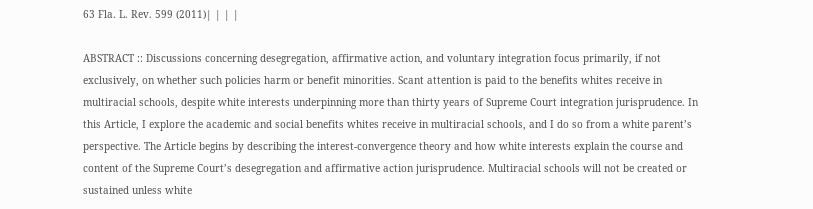63 Fla. L. Rev. 599 (2011)| | | |

ABSTRACT :: Discussions concerning desegregation, affirmative action, and voluntary integration focus primarily, if not exclusively, on whether such policies harm or benefit minorities. Scant attention is paid to the benefits whites receive in multiracial schools, despite white interests underpinning more than thirty years of Supreme Court integration jurisprudence. In this Article, I explore the academic and social benefits whites receive in multiracial schools, and I do so from a white parent’s perspective. The Article begins by describing the interest-convergence theory and how white interests explain the course and content of the Supreme Court’s desegregation and affirmative action jurisprudence. Multiracial schools will not be created or sustained unless white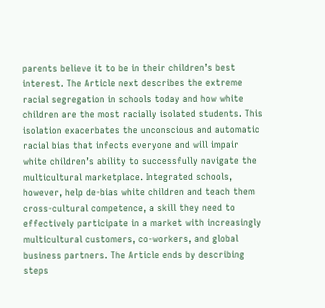parents believe it to be in their children’s best interest. The Article next describes the extreme racial segregation in schools today and how white children are the most racially isolated students. This isolation exacerbates the unconscious and automatic racial bias that infects everyone and will impair white children’s ability to successfully navigate the multicultural marketplace. Integrated schools, however, help de-bias white children and teach them cross-cultural competence, a skill they need to effectively participate in a market with increasingly multicultural customers, co-workers, and global business partners. The Article ends by describing steps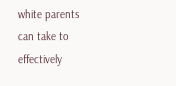white parents can take to effectively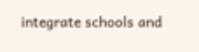integrate schools and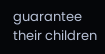guarantee their children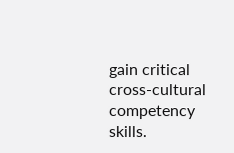gain critical cross-cultural competency skills.